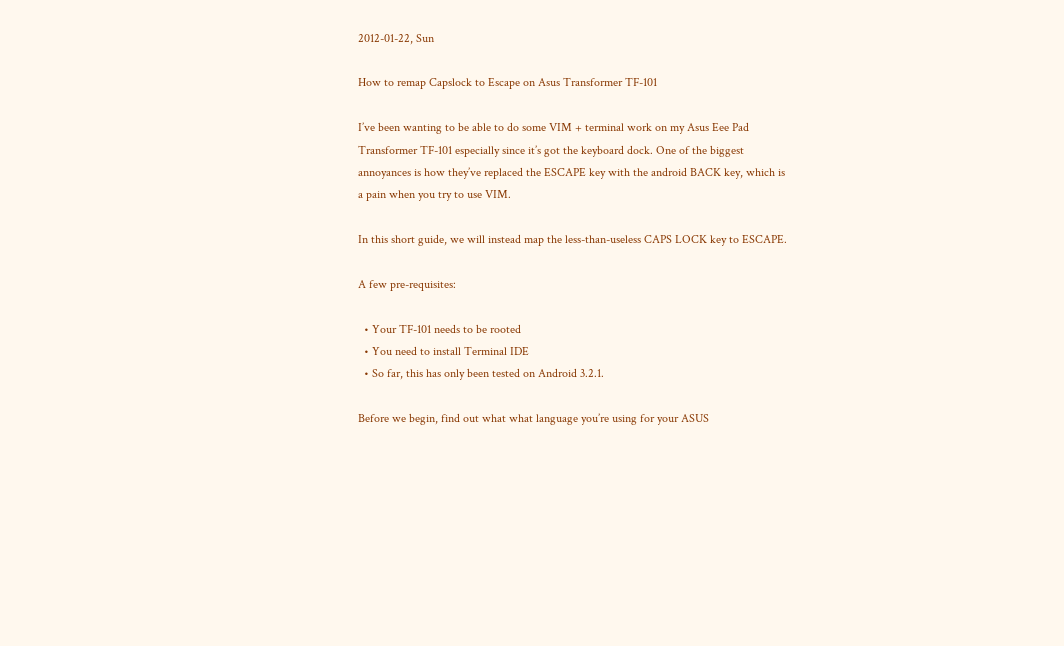2012-01-22, Sun

How to remap Capslock to Escape on Asus Transformer TF-101

I’ve been wanting to be able to do some VIM + terminal work on my Asus Eee Pad Transformer TF-101 especially since it’s got the keyboard dock. One of the biggest annoyances is how they’ve replaced the ESCAPE key with the android BACK key, which is a pain when you try to use VIM.

In this short guide, we will instead map the less-than-useless CAPS LOCK key to ESCAPE.

A few pre-requisites:

  • Your TF-101 needs to be rooted
  • You need to install Terminal IDE
  • So far, this has only been tested on Android 3.2.1.

Before we begin, find out what what language you’re using for your ASUS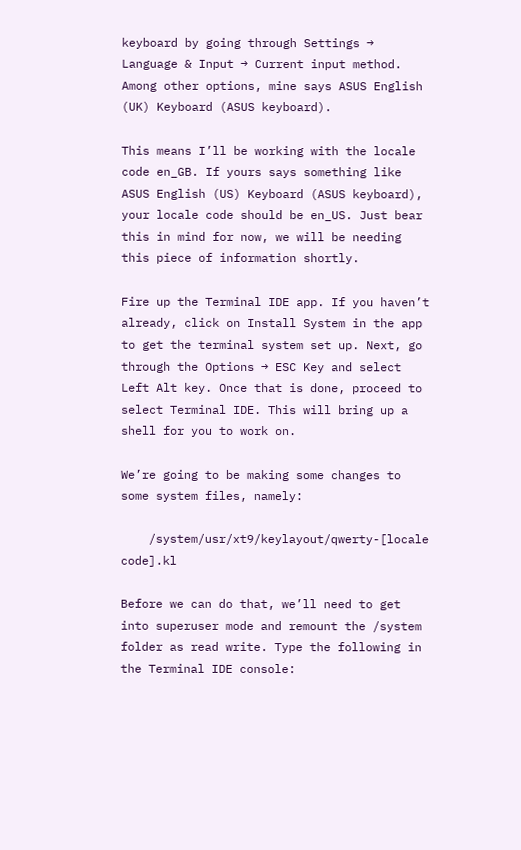keyboard by going through Settings → Language & Input → Current input method. Among other options, mine says ASUS English (UK) Keyboard (ASUS keyboard).

This means I’ll be working with the locale code en_GB. If yours says something like ASUS English (US) Keyboard (ASUS keyboard), your locale code should be en_US. Just bear this in mind for now, we will be needing this piece of information shortly.

Fire up the Terminal IDE app. If you haven’t already, click on Install System in the app to get the terminal system set up. Next, go through the Options → ESC Key and select Left Alt key. Once that is done, proceed to select Terminal IDE. This will bring up a shell for you to work on.

We’re going to be making some changes to some system files, namely:

    /system/usr/xt9/keylayout/qwerty-[locale code].kl

Before we can do that, we’ll need to get into superuser mode and remount the /system folder as read write. Type the following in the Terminal IDE console: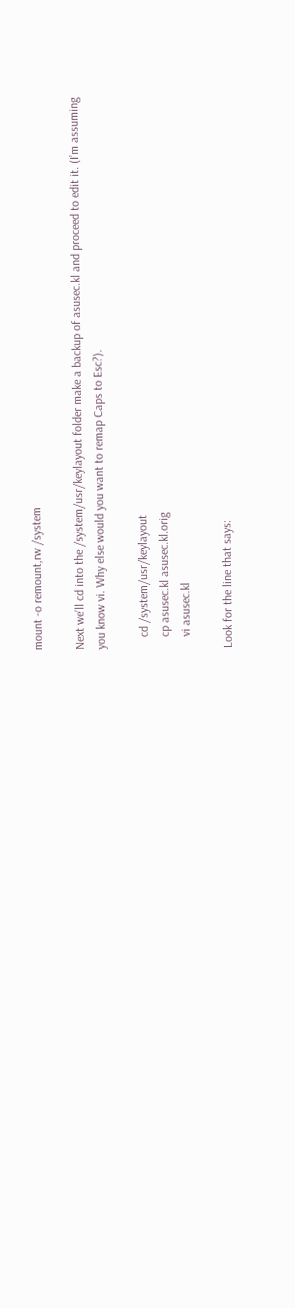mount -o remount,rw /system

Next we’ll cd into the /system/usr/keylayout folder make a backup of asusec.kl and proceed to edit it. (I’m assuming you know vi. Why else would you want to remap Caps to Esc?).

    cd /system/usr/keylayout
    cp asusec.kl asusec.kl.orig
    vi asusec.kl

Look for the line that says: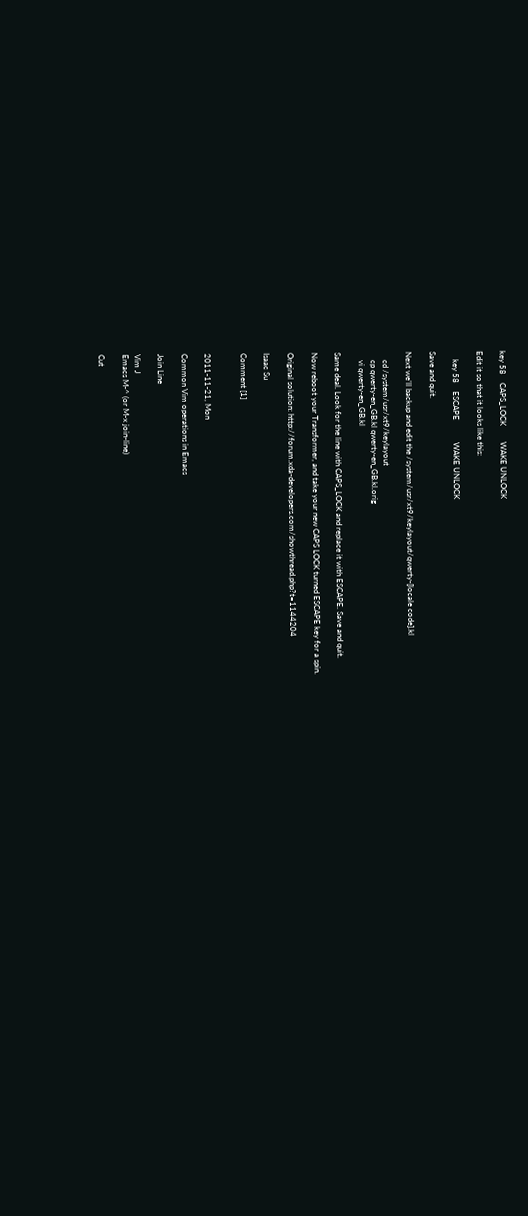key 58    CAPS_LOCK        WAKE UNLOCK

Edit it so that it looks like this:

    key 58    ESCAPE           WAKE UNLOCK

Save and quit.

Next we’ll backup and edit the /system/usr/xt9/keylayout/qwerty-[locale code].kl

    cd /system/usr/xt9/keylayout
    cp qwerty-en_GB.kl qwerty-en_GB.kl.orig
    vi qwerty-en_GB.kl

Same deal. Look for the line with CAPS_LOCK and replace it with ESCAPE. Save and quit.

Now reboot your Transformer, and take your new CAPS LOCK turned ESCAPE key for a spin.

Original solution: http://forum.xda-developers.com/showthread.php?t=1144204

Isaac Su

Comment [1]


2011-11-21, Mon

Common Vim operations in Emacs

Join Line

Vim J
Emacs M-^ (or M-x join-line)

Cut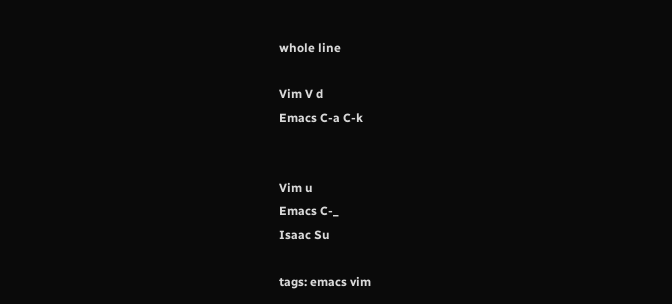whole line

Vim V d
Emacs C-a C-k


Vim u
Emacs C-_
Isaac Su

tags: emacs vim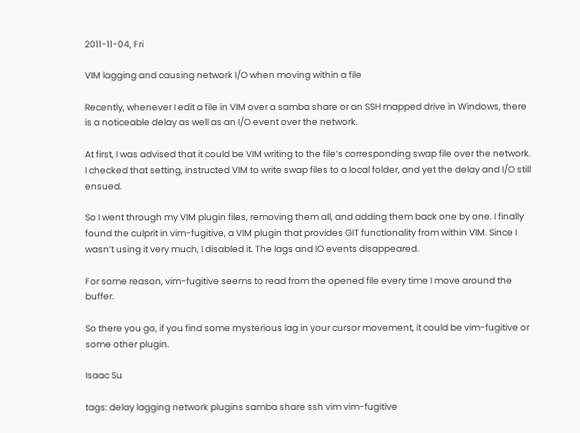2011-11-04, Fri

VIM lagging and causing network I/O when moving within a file

Recently, whenever I edit a file in VIM over a samba share or an SSH mapped drive in Windows, there is a noticeable delay as well as an I/O event over the network.

At first, I was advised that it could be VIM writing to the file’s corresponding swap file over the network. I checked that setting, instructed VIM to write swap files to a local folder, and yet the delay and I/O still ensued.

So I went through my VIM plugin files, removing them all, and adding them back one by one. I finally found the culprit in vim-fugitive, a VIM plugin that provides GIT functionality from within VIM. Since I wasn’t using it very much, I disabled it. The lags and IO events disappeared.

For some reason, vim-fugitive seems to read from the opened file every time I move around the buffer.

So there you go, if you find some mysterious lag in your cursor movement, it could be vim-fugitive or some other plugin.

Isaac Su

tags: delay lagging network plugins samba share ssh vim vim-fugitive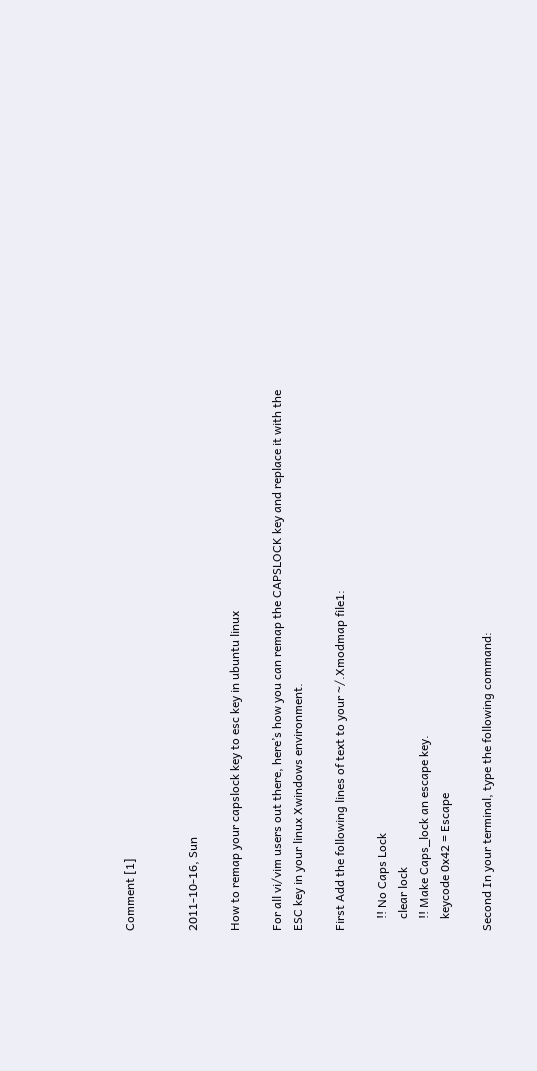Comment [1]


2011-10-16, Sun

How to remap your capslock key to esc key in ubuntu linux

For all vi/vim users out there, here’s how you can remap the CAPSLOCK key and replace it with the ESC key in your linux Xwindows environment.

First Add the following lines of text to your ~/.Xmodmap file1:

    !! No Caps Lock
    clear lock
    !! Make Caps_lock an escape key.
    keycode 0x42 = Escape

Second In your terminal, type the following command: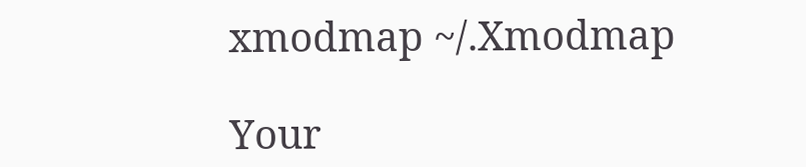xmodmap ~/.Xmodmap

Your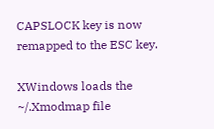CAPSLOCK key is now remapped to the ESC key.

XWindows loads the ~/.Xmodmap file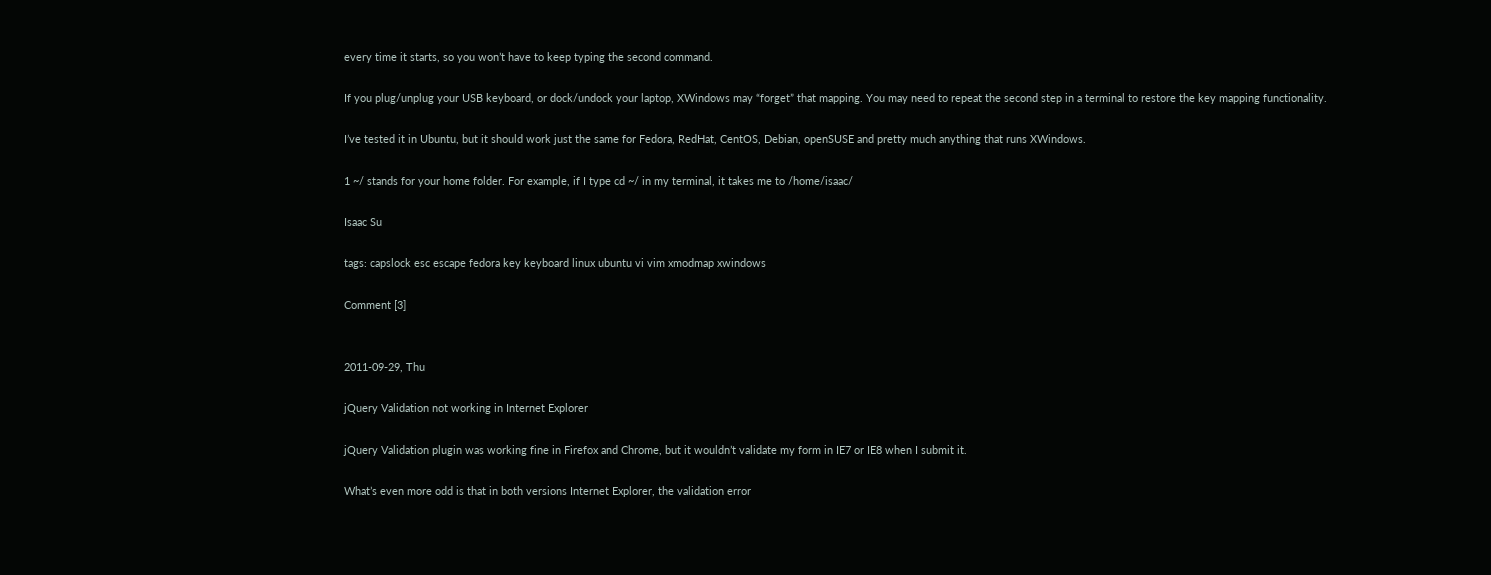every time it starts, so you won’t have to keep typing the second command.

If you plug/unplug your USB keyboard, or dock/undock your laptop, XWindows may “forget” that mapping. You may need to repeat the second step in a terminal to restore the key mapping functionality.

I’ve tested it in Ubuntu, but it should work just the same for Fedora, RedHat, CentOS, Debian, openSUSE and pretty much anything that runs XWindows.

1 ~/ stands for your home folder. For example, if I type cd ~/ in my terminal, it takes me to /home/isaac/

Isaac Su

tags: capslock esc escape fedora key keyboard linux ubuntu vi vim xmodmap xwindows

Comment [3]


2011-09-29, Thu

jQuery Validation not working in Internet Explorer

jQuery Validation plugin was working fine in Firefox and Chrome, but it wouldn’t validate my form in IE7 or IE8 when I submit it.

What’s even more odd is that in both versions Internet Explorer, the validation error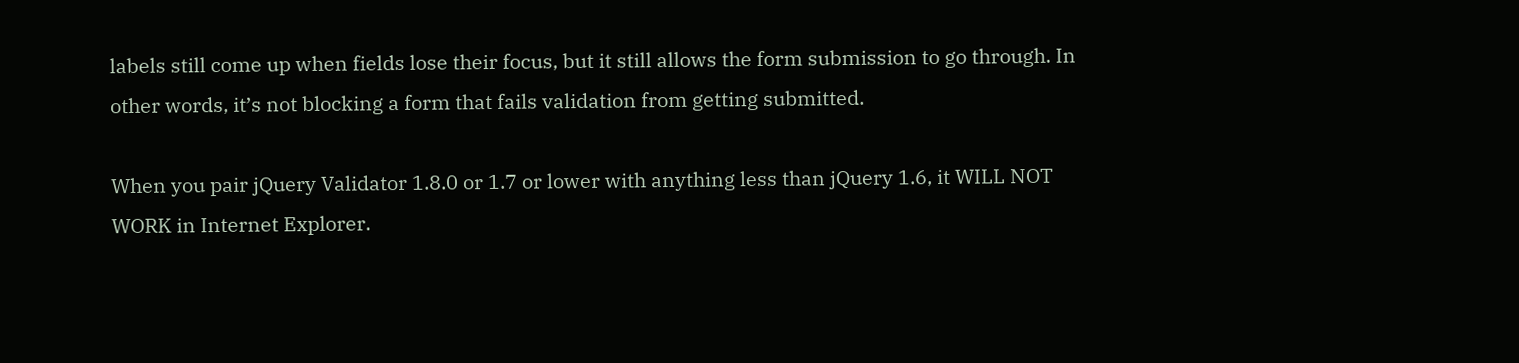labels still come up when fields lose their focus, but it still allows the form submission to go through. In other words, it’s not blocking a form that fails validation from getting submitted.

When you pair jQuery Validator 1.8.0 or 1.7 or lower with anything less than jQuery 1.6, it WILL NOT WORK in Internet Explorer.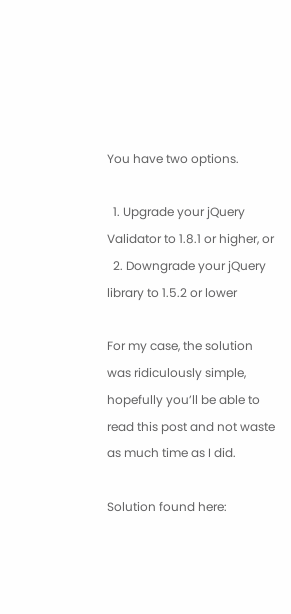You have two options.

  1. Upgrade your jQuery Validator to 1.8.1 or higher, or
  2. Downgrade your jQuery library to 1.5.2 or lower

For my case, the solution was ridiculously simple, hopefully you’ll be able to read this post and not waste as much time as I did.

Solution found here: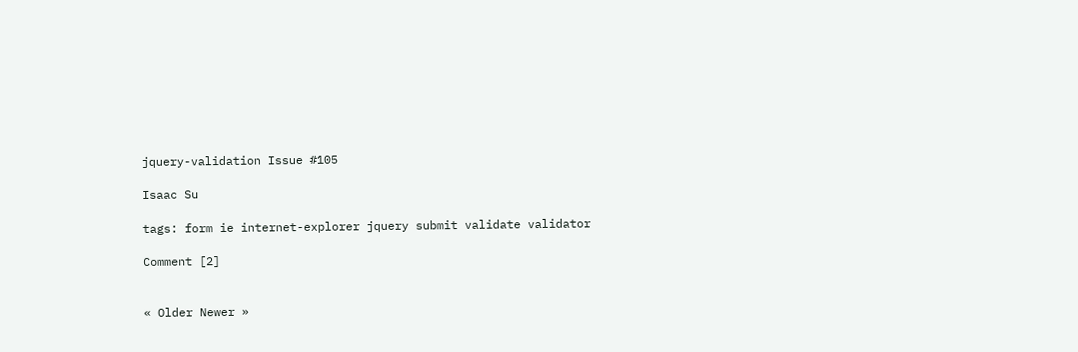jquery-validation Issue #105

Isaac Su

tags: form ie internet-explorer jquery submit validate validator

Comment [2]


« Older Newer »